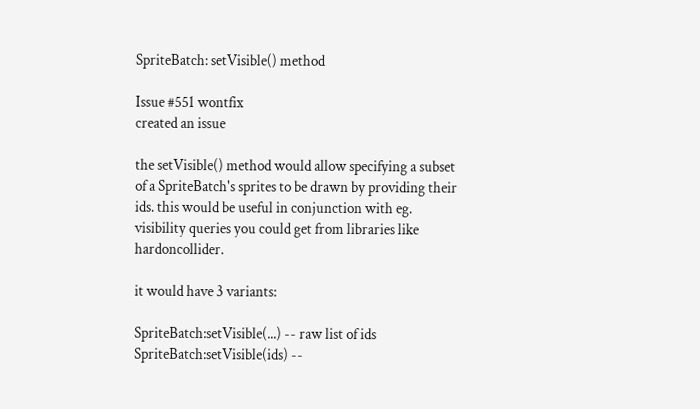SpriteBatch: setVisible() method

Issue #551 wontfix
created an issue

the setVisible() method would allow specifying a subset of a SpriteBatch's sprites to be drawn by providing their ids. this would be useful in conjunction with eg. visibility queries you could get from libraries like hardoncollider.

it would have 3 variants:

SpriteBatch:setVisible(...) -- raw list of ids
SpriteBatch:setVisible(ids) --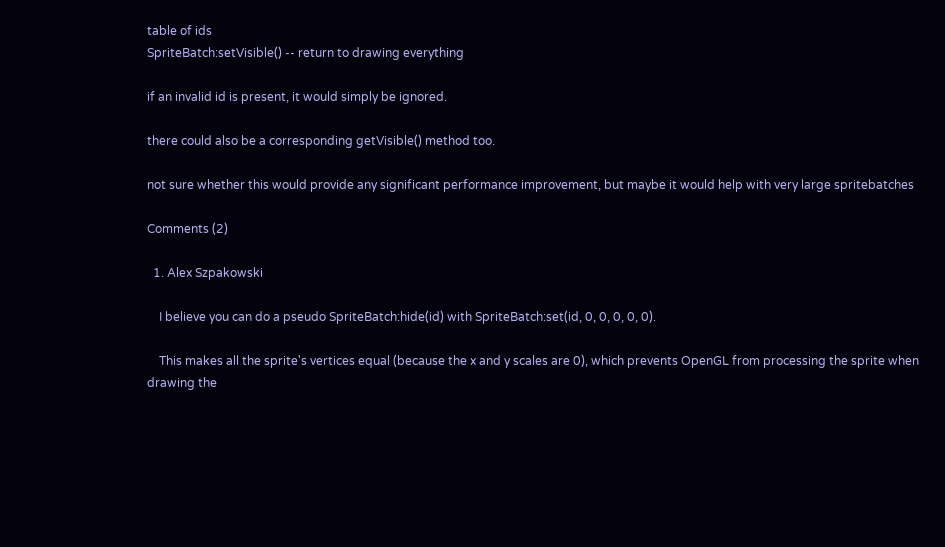table of ids
SpriteBatch:setVisible() -- return to drawing everything

if an invalid id is present, it would simply be ignored.

there could also be a corresponding getVisible() method too.

not sure whether this would provide any significant performance improvement, but maybe it would help with very large spritebatches

Comments (2)

  1. Alex Szpakowski

    I believe you can do a pseudo SpriteBatch:hide(id) with SpriteBatch:set(id, 0, 0, 0, 0, 0).

    This makes all the sprite's vertices equal (because the x and y scales are 0), which prevents OpenGL from processing the sprite when drawing the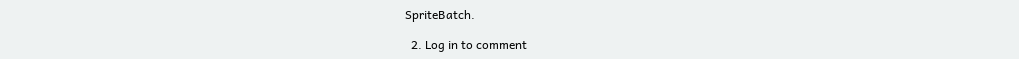SpriteBatch.

  2. Log in to comment